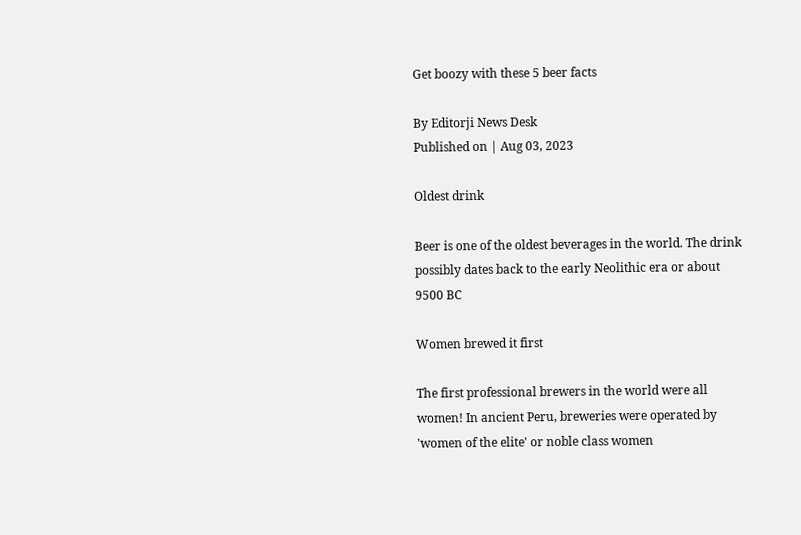Get boozy with these 5 beer facts

By Editorji News Desk
Published on | Aug 03, 2023

Oldest drink

Beer is one of the oldest beverages in the world. The drink possibly dates back to the early Neolithic era or about 9500 BC

Women brewed it first

The first professional brewers in the world were all women! In ancient Peru, breweries were operated by 'women of the elite' or noble class women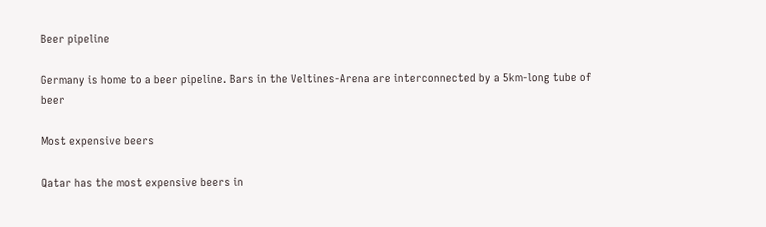Beer pipeline

Germany is home to a beer pipeline. Bars in the Veltines-Arena are interconnected by a 5km-long tube of beer

Most expensive beers

Qatar has the most expensive beers in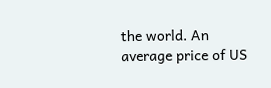the world. An average price of US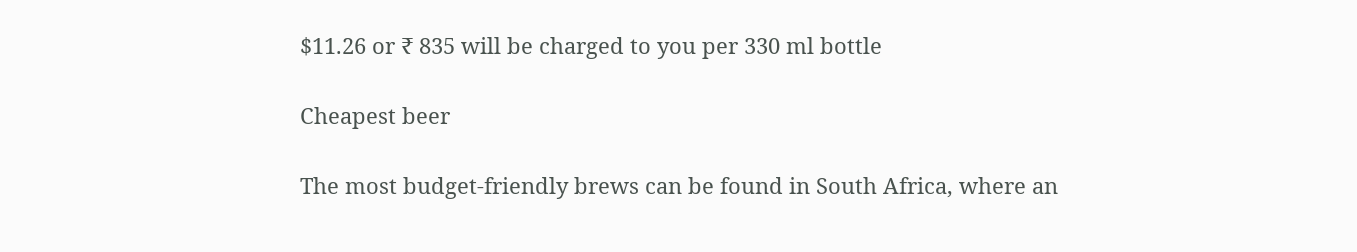$11.26 or ₹ 835 will be charged to you per 330 ml bottle

Cheapest beer

The most budget-friendly brews can be found in South Africa, where an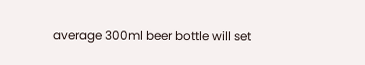average 300ml beer bottle will set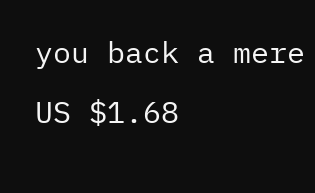you back a mere US $1.68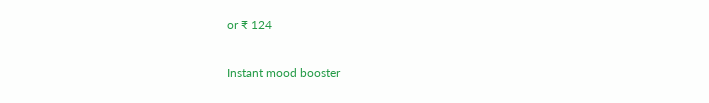or ₹ 124

Instant mood booster